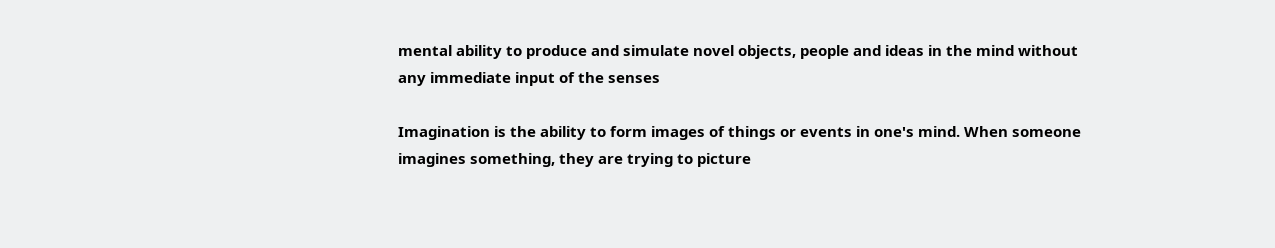mental ability to produce and simulate novel objects, people and ideas in the mind without any immediate input of the senses

Imagination is the ability to form images of things or events in one's mind. When someone imagines something, they are trying to picture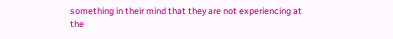something in their mind that they are not experiencing at the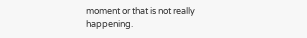moment or that is not really happening.